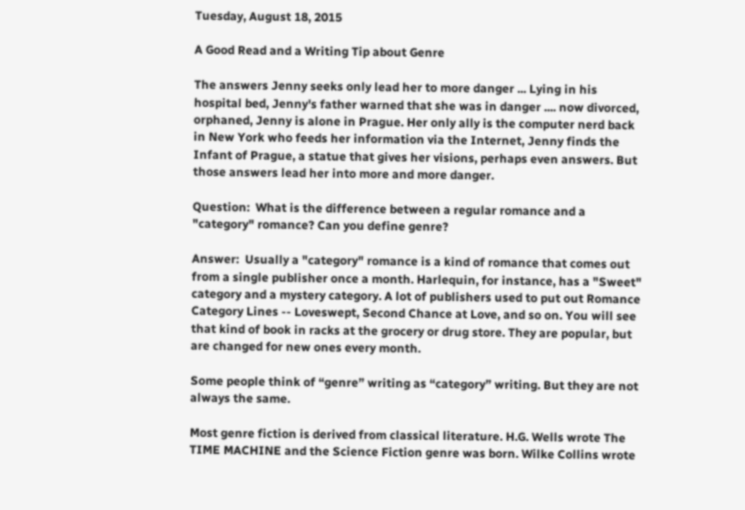Tuesday, August 18, 2015

A Good Read and a Writing Tip about Genre

The answers Jenny seeks only lead her to more danger ... Lying in his hospital bed, Jenny's father warned that she was in danger .... now divorced, orphaned, Jenny is alone in Prague. Her only ally is the computer nerd back in New York who feeds her information via the Internet, Jenny finds the Infant of Prague, a statue that gives her visions, perhaps even answers. But those answers lead her into more and more danger.

Question:  What is the difference between a regular romance and a "category" romance? Can you define genre?

Answer:  Usually a "category" romance is a kind of romance that comes out from a single publisher once a month. Harlequin, for instance, has a "Sweet" category and a mystery category. A lot of publishers used to put out Romance Category Lines -- Loveswept, Second Chance at Love, and so on. You will see that kind of book in racks at the grocery or drug store. They are popular, but are changed for new ones every month.

Some people think of “genre” writing as “category” writing. But they are not always the same.

Most genre fiction is derived from classical literature. H.G. Wells wrote The TIME MACHINE and the Science Fiction genre was born. Wilke Collins wrote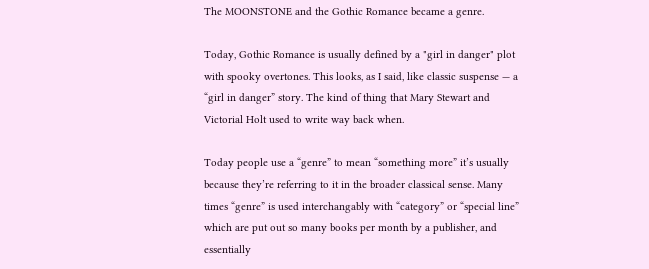The MOONSTONE and the Gothic Romance became a genre.

Today, Gothic Romance is usually defined by a "girl in danger" plot with spooky overtones. This looks, as I said, like classic suspense — a “girl in danger” story. The kind of thing that Mary Stewart and Victorial Holt used to write way back when.

Today people use a “genre” to mean “something more” it’s usually because they’re referring to it in the broader classical sense. Many times “genre” is used interchangably with “category” or “special line” which are put out so many books per month by a publisher, and essentially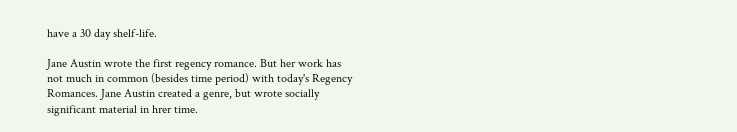have a 30 day shelf-life.

Jane Austin wrote the first regency romance. But her work has not much in common (besides time period) with today's Regency Romances. Jane Austin created a genre, but wrote socially significant material in hrer time.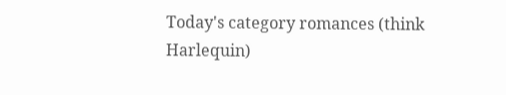Today's category romances (think Harlequin)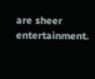are sheer entertainment.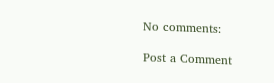No comments:

Post a Comment